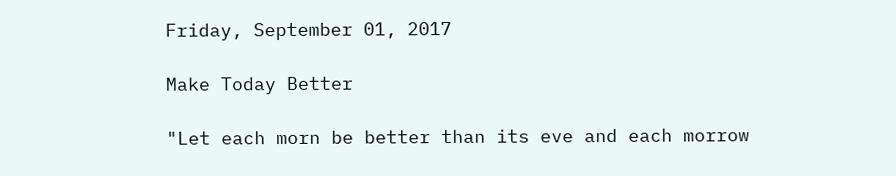Friday, September 01, 2017

Make Today Better

"Let each morn be better than its eve and each morrow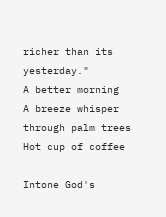richer than its yesterday."
A better morning
A breeze whisper through palm trees
Hot cup of coffee

Intone God's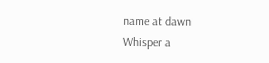name at dawn
Whisper a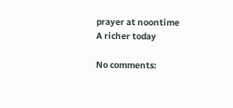prayer at noontime
A richer today

No comments: